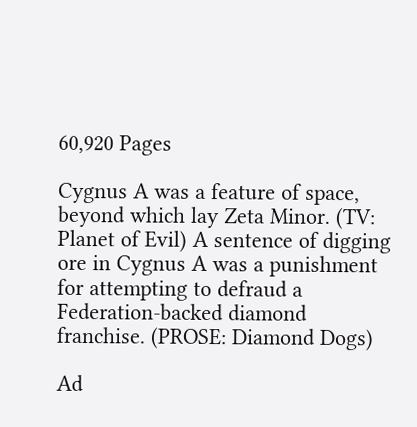60,920 Pages

Cygnus A was a feature of space, beyond which lay Zeta Minor. (TV: Planet of Evil) A sentence of digging ore in Cygnus A was a punishment for attempting to defraud a Federation-backed diamond franchise. (PROSE: Diamond Dogs)

Ad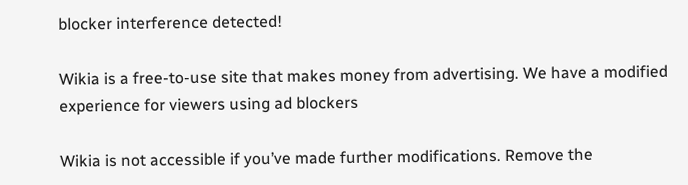blocker interference detected!

Wikia is a free-to-use site that makes money from advertising. We have a modified experience for viewers using ad blockers

Wikia is not accessible if you’ve made further modifications. Remove the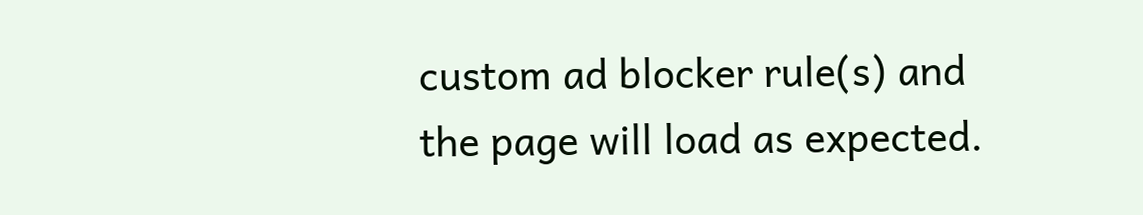custom ad blocker rule(s) and the page will load as expected.